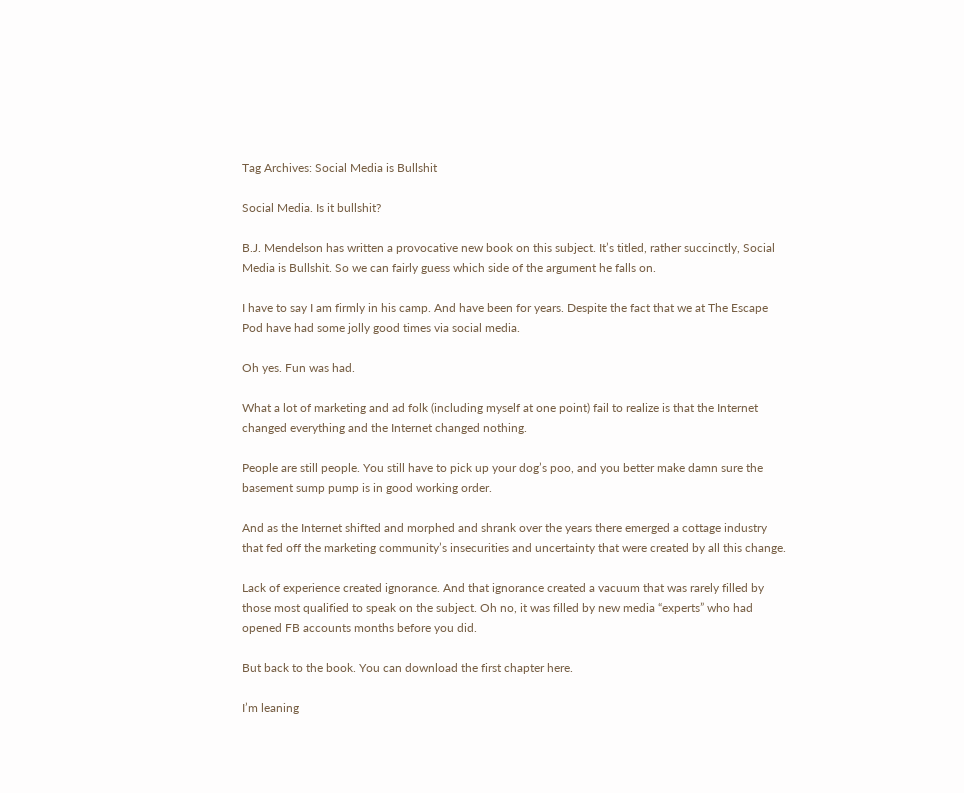Tag Archives: Social Media is Bullshit

Social Media. Is it bullshit?

B.J. Mendelson has written a provocative new book on this subject. It’s titled, rather succinctly, Social Media is Bullshit. So we can fairly guess which side of the argument he falls on.

I have to say I am firmly in his camp. And have been for years. Despite the fact that we at The Escape Pod have had some jolly good times via social media.

Oh yes. Fun was had.

What a lot of marketing and ad folk (including myself at one point) fail to realize is that the Internet changed everything and the Internet changed nothing.

People are still people. You still have to pick up your dog’s poo, and you better make damn sure the basement sump pump is in good working order.

And as the Internet shifted and morphed and shrank over the years there emerged a cottage industry that fed off the marketing community’s insecurities and uncertainty that were created by all this change.

Lack of experience created ignorance. And that ignorance created a vacuum that was rarely filled by those most qualified to speak on the subject. Oh no, it was filled by new media “experts” who had opened FB accounts months before you did.

But back to the book. You can download the first chapter here.

I’m leaning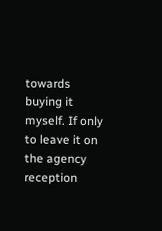towards buying it myself. If only to leave it on the agency reception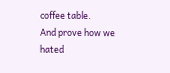coffee table.
And prove how we hated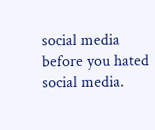social media before you hated social media.